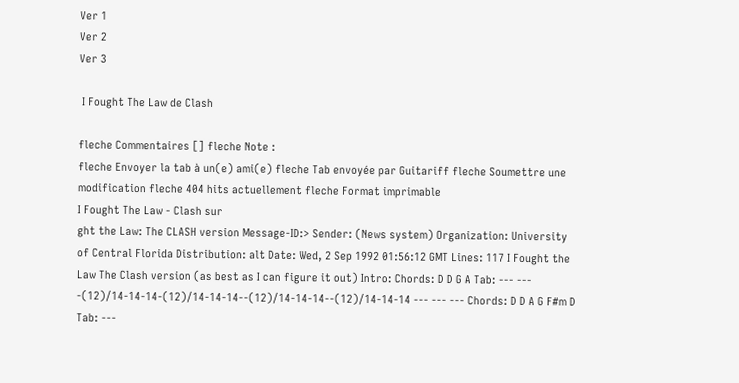Ver 1
Ver 2
Ver 3

 I Fought The Law de Clash

fleche Commentaires [] fleche Note :
fleche Envoyer la tab à un(e) ami(e) fleche Tab envoyée par Guitariff fleche Soumettre une modification fleche 404 hits actuellement fleche Format imprimable
I Fought The Law - Clash sur
ght the Law: The CLASH version Message-ID:> Sender: (News system) Organization: University of Central Florida Distribution: alt Date: Wed, 2 Sep 1992 01:56:12 GMT Lines: 117 I Fought the Law The Clash version (as best as I can figure it out) Intro: Chords: D D G A Tab: --- --- -(12)/14-14-14-(12)/14-14-14--(12)/14-14-14--(12)/14-14-14 --- --- --- Chords: D D A G F#m D Tab: ---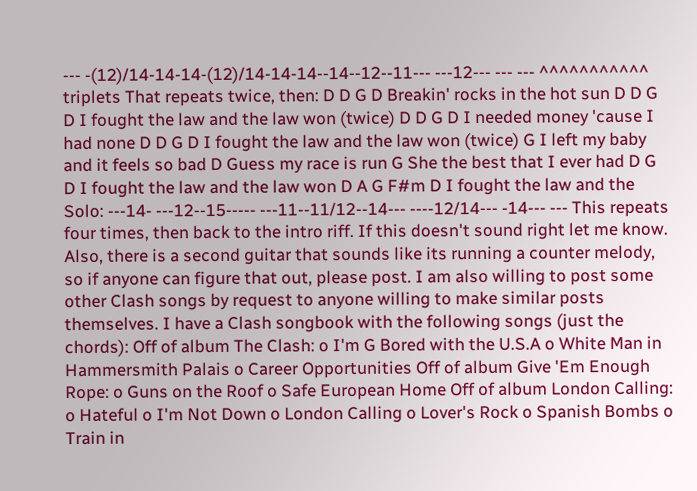--- -(12)/14-14-14-(12)/14-14-14--14--12--11--- ---12--- --- --- ^^^^^^^^^^^ triplets That repeats twice, then: D D G D Breakin' rocks in the hot sun D D G D I fought the law and the law won (twice) D D G D I needed money 'cause I had none D D G D I fought the law and the law won (twice) G I left my baby and it feels so bad D Guess my race is run G She the best that I ever had D G D I fought the law and the law won D A G F#m D I fought the law and the Solo: ---14- ---12--15----- ---11--11/12--14--- ----12/14--- -14--- --- This repeats four times, then back to the intro riff. If this doesn't sound right let me know. Also, there is a second guitar that sounds like its running a counter melody, so if anyone can figure that out, please post. I am also willing to post some other Clash songs by request to anyone willing to make similar posts themselves. I have a Clash songbook with the following songs (just the chords): Off of album The Clash: o I'm G Bored with the U.S.A o White Man in Hammersmith Palais o Career Opportunities Off of album Give 'Em Enough Rope: o Guns on the Roof o Safe European Home Off of album London Calling: o Hateful o I'm Not Down o London Calling o Lover's Rock o Spanish Bombs o Train in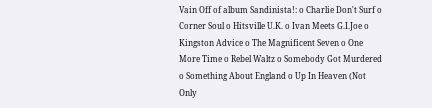Vain Off of album Sandinista!: o Charlie Don't Surf o Corner Soul o Hitsville U.K. o Ivan Meets G.I.Joe o Kingston Advice o The Magnificent Seven o One More Time o Rebel Waltz o Somebody Got Murdered o Something About England o Up In Heaven (Not Only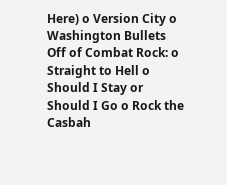Here) o Version City o Washington Bullets Off of Combat Rock: o Straight to Hell o Should I Stay or Should I Go o Rock the Casbah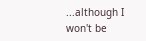...although I won't be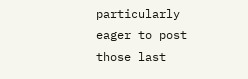particularly eager to post those last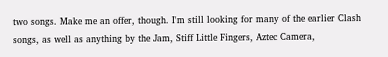two songs. Make me an offer, though. I'm still looking for many of the earlier Clash songs, as well as anything by the Jam, Stiff Little Fingers, Aztec Camera,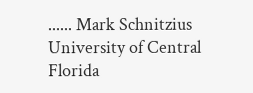...... Mark Schnitzius University of Central Florida